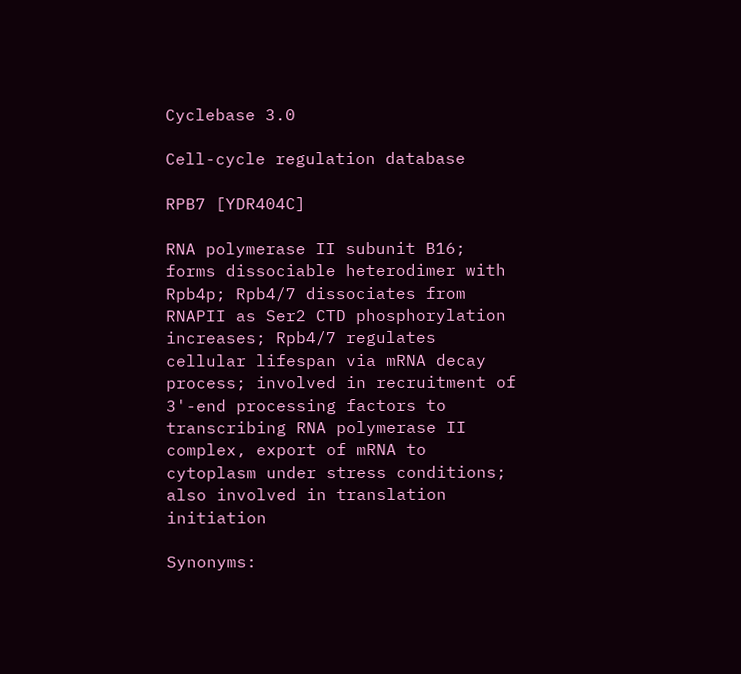Cyclebase 3.0

Cell-cycle regulation database

RPB7 [YDR404C]

RNA polymerase II subunit B16; forms dissociable heterodimer with Rpb4p; Rpb4/7 dissociates from RNAPII as Ser2 CTD phosphorylation increases; Rpb4/7 regulates cellular lifespan via mRNA decay process; involved in recruitment of 3'-end processing factors to transcribing RNA polymerase II complex, export of mRNA to cytoplasm under stress conditions; also involved in translation initiation

Synonyms: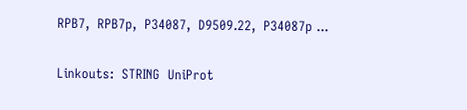RPB7,  RPB7p,  P34087,  D9509.22,  P34087p ...

Linkouts:  STRING  UniProt